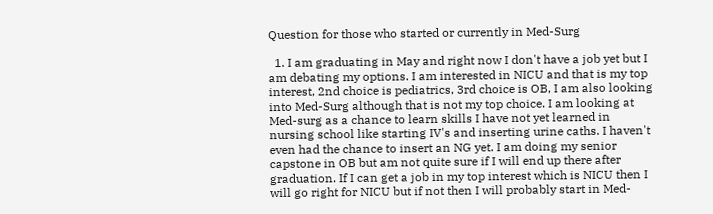Question for those who started or currently in Med-Surg

  1. I am graduating in May and right now I don't have a job yet but I am debating my options. I am interested in NICU and that is my top interest, 2nd choice is pediatrics, 3rd choice is OB, I am also looking into Med-Surg although that is not my top choice. I am looking at Med-surg as a chance to learn skills I have not yet learned in nursing school like starting IV's and inserting urine caths. I haven't even had the chance to insert an NG yet. I am doing my senior capstone in OB but am not quite sure if I will end up there after graduation. If I can get a job in my top interest which is NICU then I will go right for NICU but if not then I will probably start in Med-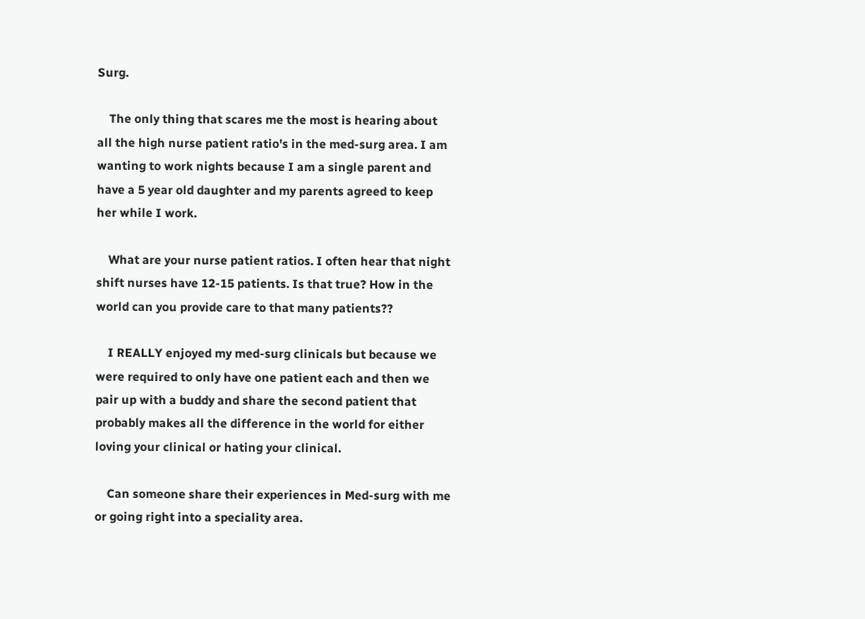Surg.

    The only thing that scares me the most is hearing about all the high nurse patient ratio's in the med-surg area. I am wanting to work nights because I am a single parent and have a 5 year old daughter and my parents agreed to keep her while I work.

    What are your nurse patient ratios. I often hear that night shift nurses have 12-15 patients. Is that true? How in the world can you provide care to that many patients??

    I REALLY enjoyed my med-surg clinicals but because we were required to only have one patient each and then we pair up with a buddy and share the second patient that probably makes all the difference in the world for either loving your clinical or hating your clinical.

    Can someone share their experiences in Med-surg with me or going right into a speciality area.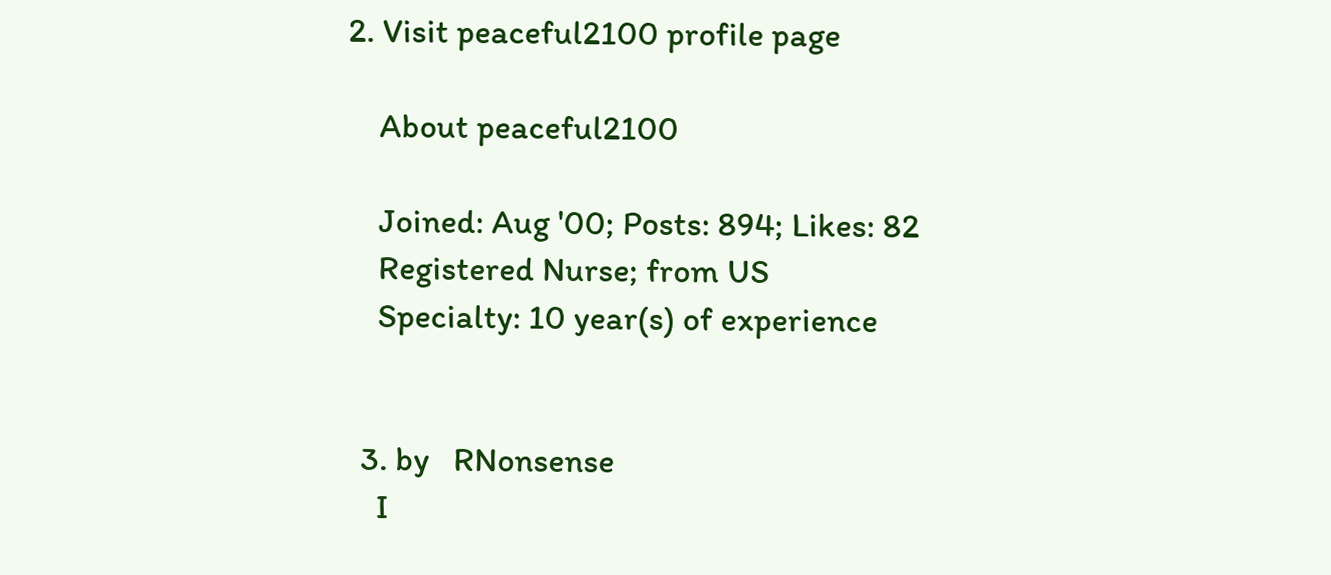2. Visit peaceful2100 profile page

    About peaceful2100

    Joined: Aug '00; Posts: 894; Likes: 82
    Registered Nurse; from US
    Specialty: 10 year(s) of experience


  3. by   RNonsense
    I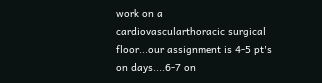work on a cardiovascularthoracic surgical floor...our assignment is 4-5 pt's on days....6-7 on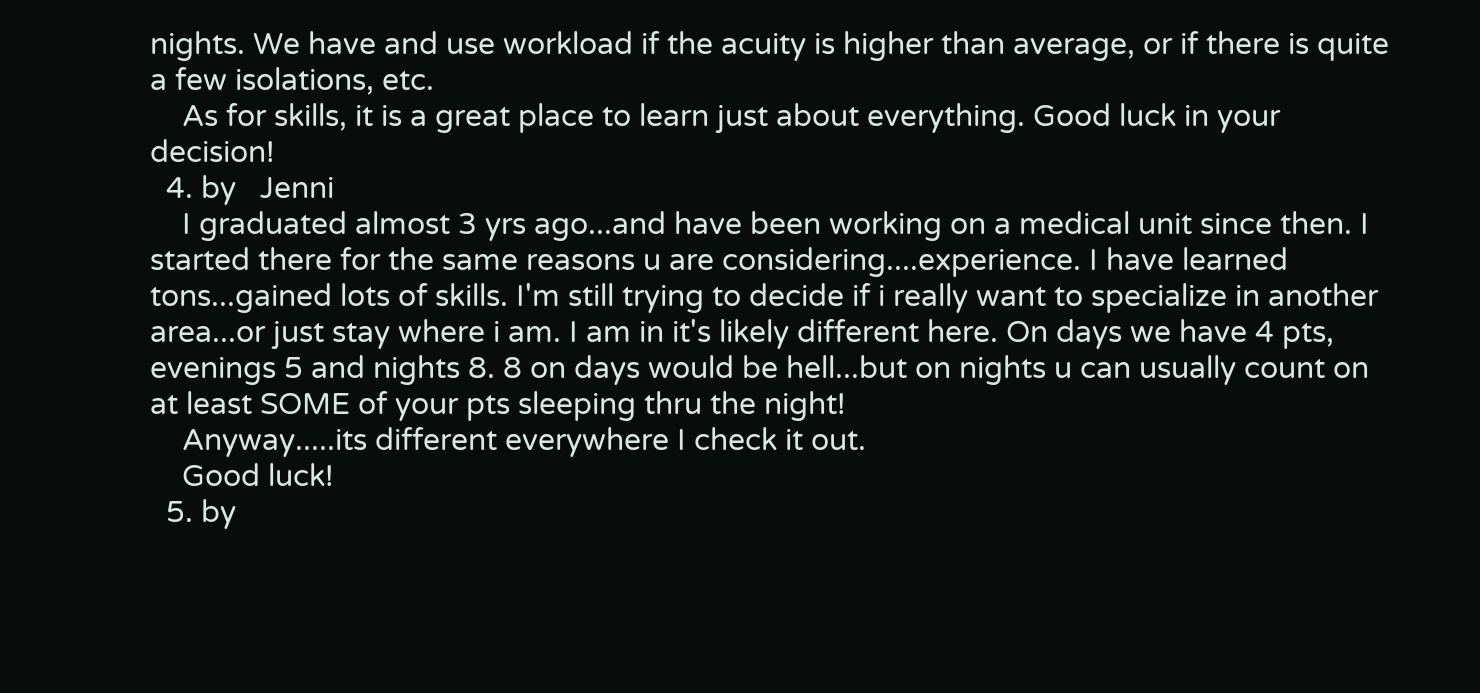nights. We have and use workload if the acuity is higher than average, or if there is quite a few isolations, etc.
    As for skills, it is a great place to learn just about everything. Good luck in your decision!
  4. by   Jenni
    I graduated almost 3 yrs ago...and have been working on a medical unit since then. I started there for the same reasons u are considering....experience. I have learned tons...gained lots of skills. I'm still trying to decide if i really want to specialize in another area...or just stay where i am. I am in it's likely different here. On days we have 4 pts, evenings 5 and nights 8. 8 on days would be hell...but on nights u can usually count on at least SOME of your pts sleeping thru the night!
    Anyway.....its different everywhere I check it out.
    Good luck!
  5. by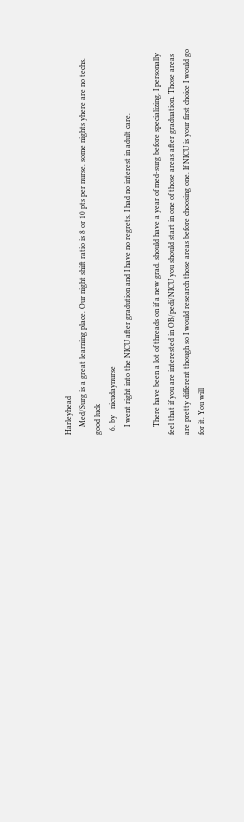Harleyhead
    Med/Surg is a great learning place. Our night shift ratio is 8 or 10 pts per nurse. some nights yhere are no techs. good luck
  6. by   nicudaynurse
    I went right into the NICU after gradution and I have no regrets. I had no interest in adult care.

    There have been a lot of threads on if a new grad. should have a year of med-surg before specializing. I personally feel that if you are interested in OB/pedi/NICU you should start in one of those areas after graduation. Those areas are pretty different though so I would research those areas before choosing one. If NICU is your first choice I would go for it. You will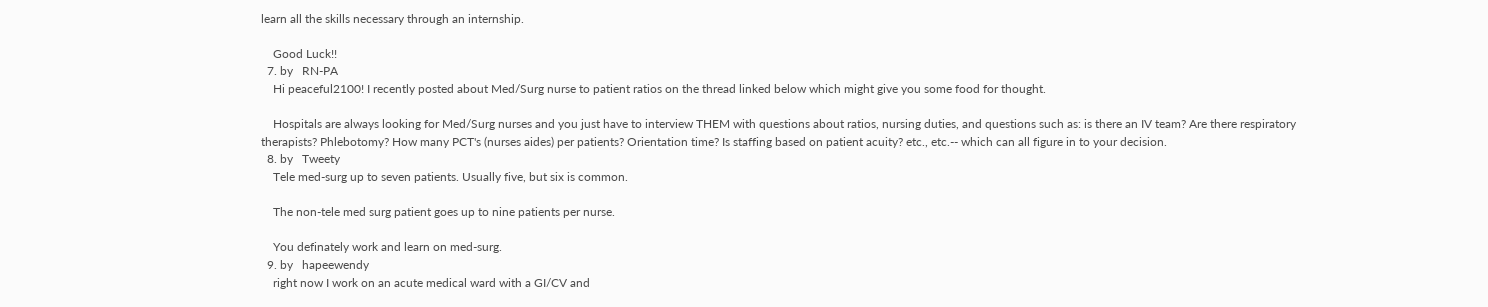learn all the skills necessary through an internship.

    Good Luck!!
  7. by   RN-PA
    Hi peaceful2100! I recently posted about Med/Surg nurse to patient ratios on the thread linked below which might give you some food for thought.

    Hospitals are always looking for Med/Surg nurses and you just have to interview THEM with questions about ratios, nursing duties, and questions such as: is there an IV team? Are there respiratory therapists? Phlebotomy? How many PCT's (nurses aides) per patients? Orientation time? Is staffing based on patient acuity? etc., etc.-- which can all figure in to your decision.
  8. by   Tweety
    Tele med-surg up to seven patients. Usually five, but six is common.

    The non-tele med surg patient goes up to nine patients per nurse.

    You definately work and learn on med-surg.
  9. by   hapeewendy
    right now I work on an acute medical ward with a GI/CV and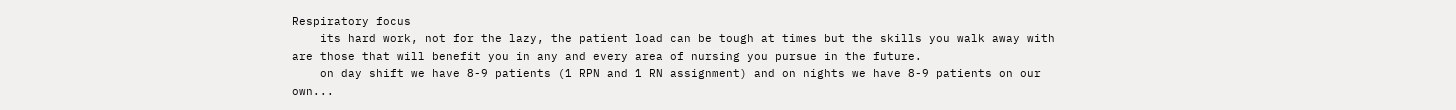Respiratory focus
    its hard work, not for the lazy, the patient load can be tough at times but the skills you walk away with are those that will benefit you in any and every area of nursing you pursue in the future.
    on day shift we have 8-9 patients (1 RPN and 1 RN assignment) and on nights we have 8-9 patients on our own...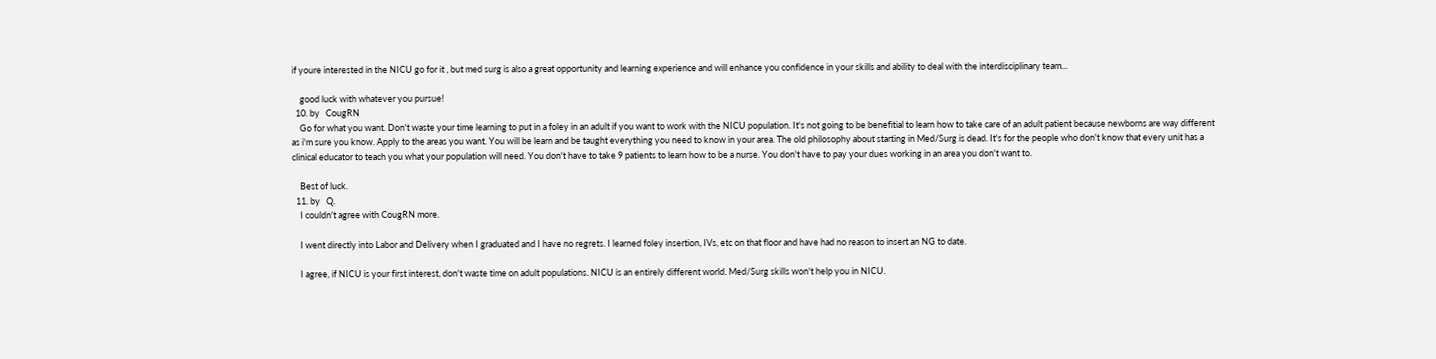if youre interested in the NICU go for it , but med surg is also a great opportunity and learning experience and will enhance you confidence in your skills and ability to deal with the interdisciplinary team...

    good luck with whatever you pursue!
  10. by   CougRN
    Go for what you want. Don't waste your time learning to put in a foley in an adult if you want to work with the NICU population. It's not going to be benefitial to learn how to take care of an adult patient because newborns are way different as i'm sure you know. Apply to the areas you want. You will be learn and be taught everything you need to know in your area. The old philosophy about starting in Med/Surg is dead. It's for the people who don't know that every unit has a clinical educator to teach you what your population will need. You don't have to take 9 patients to learn how to be a nurse. You don't have to pay your dues working in an area you don't want to.

    Best of luck.
  11. by   Q.
    I couldn't agree with CougRN more.

    I went directly into Labor and Delivery when I graduated and I have no regrets. I learned foley insertion, IVs, etc on that floor and have had no reason to insert an NG to date.

    I agree, if NICU is your first interest, don't waste time on adult populations. NICU is an entirely different world. Med/Surg skills won't help you in NICU.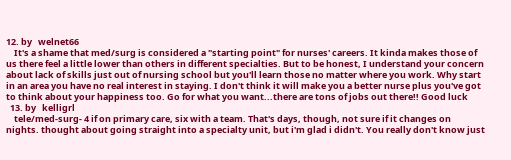12. by   welnet66
    It's a shame that med/surg is considered a "starting point" for nurses' careers. It kinda makes those of us there feel a little lower than others in different specialties. But to be honest, I understand your concern about lack of skills just out of nursing school but you'll learn those no matter where you work. Why start in an area you have no real interest in staying. I don't think it will make you a better nurse plus you've got to think about your happiness too. Go for what you want...there are tons of jobs out there!! Good luck
  13. by   kelligrl
    tele/med-surg- 4 if on primary care, six with a team. That's days, though, not sure if it changes on nights. thought about going straight into a specialty unit, but i'm glad i didn't. You really don't know just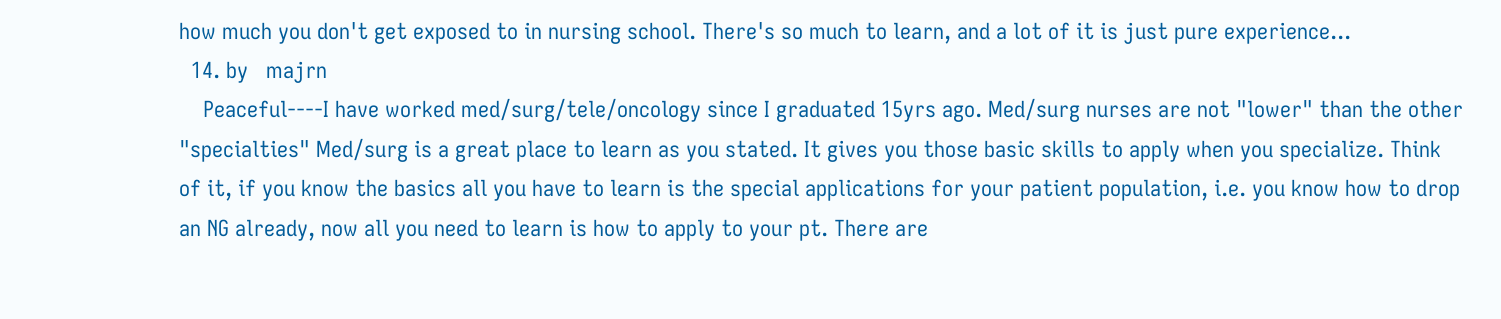how much you don't get exposed to in nursing school. There's so much to learn, and a lot of it is just pure experience...
  14. by   majrn
    Peaceful----I have worked med/surg/tele/oncology since I graduated 15yrs ago. Med/surg nurses are not "lower" than the other "specialties" Med/surg is a great place to learn as you stated. It gives you those basic skills to apply when you specialize. Think of it, if you know the basics all you have to learn is the special applications for your patient population, i.e. you know how to drop an NG already, now all you need to learn is how to apply to your pt. There are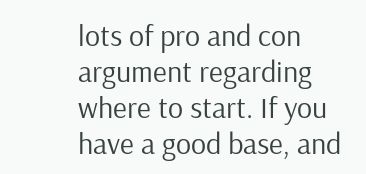lots of pro and con argument regarding where to start. If you have a good base, and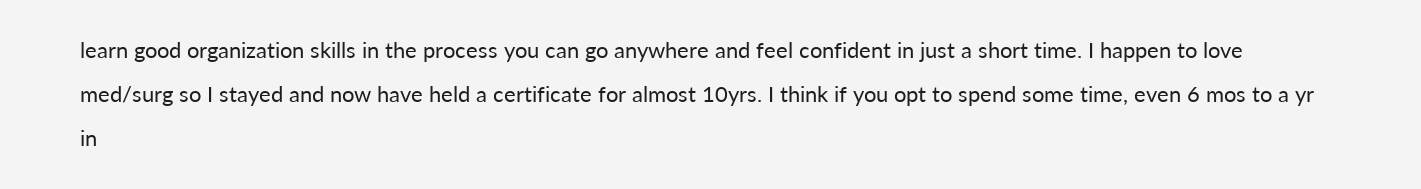learn good organization skills in the process you can go anywhere and feel confident in just a short time. I happen to love med/surg so I stayed and now have held a certificate for almost 10yrs. I think if you opt to spend some time, even 6 mos to a yr in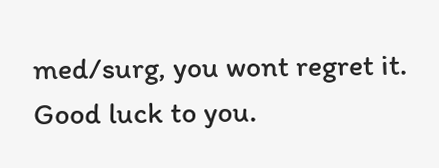med/surg, you wont regret it. Good luck to you.